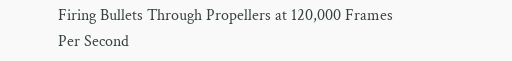Firing Bullets Through Propellers at 120,000 Frames Per Second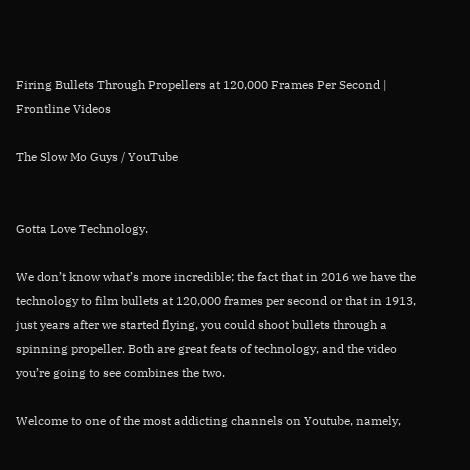Firing Bullets Through Propellers at 120,000 Frames Per Second | Frontline Videos

The Slow Mo Guys / YouTube


Gotta Love Technology.

We don’t know what’s more incredible; the fact that in 2016 we have the technology to film bullets at 120,000 frames per second or that in 1913, just years after we started flying, you could shoot bullets through a spinning propeller. Both are great feats of technology, and the video you’re going to see combines the two.

Welcome to one of the most addicting channels on Youtube, namely,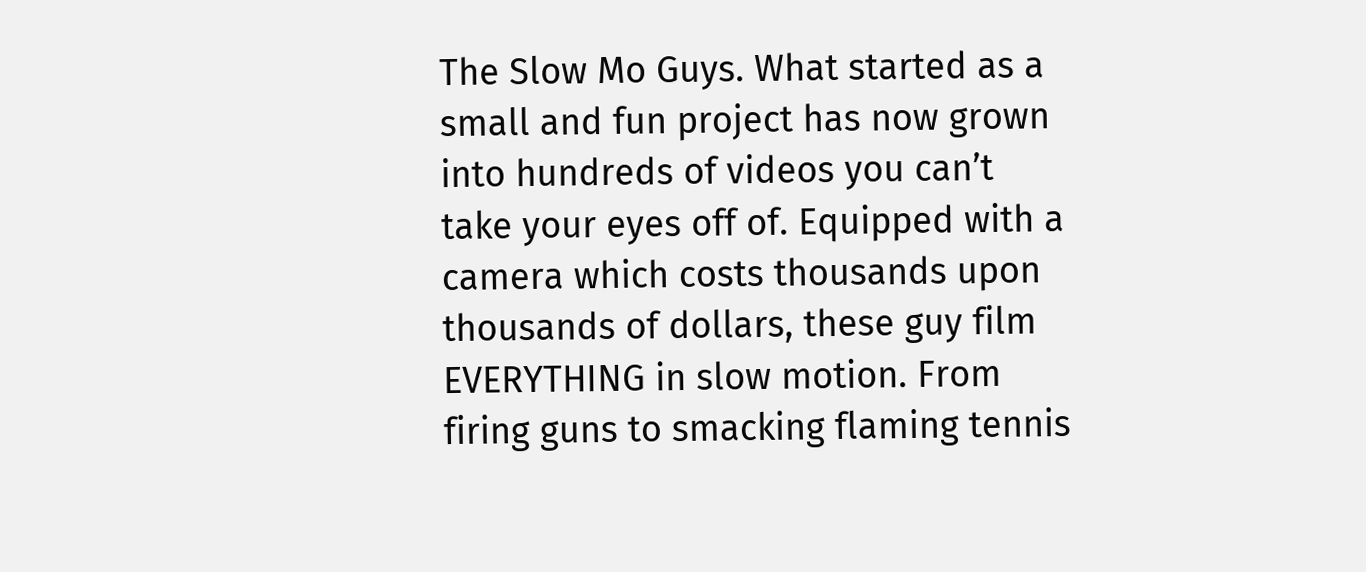The Slow Mo Guys. What started as a small and fun project has now grown into hundreds of videos you can’t take your eyes off of. Equipped with a camera which costs thousands upon thousands of dollars, these guy film EVERYTHING in slow motion. From firing guns to smacking flaming tennis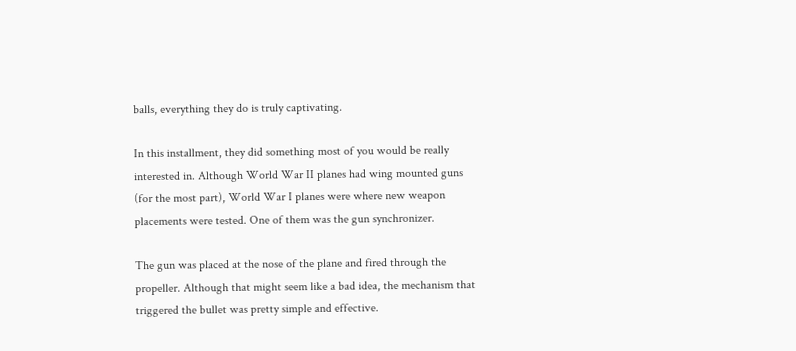balls, everything they do is truly captivating.

In this installment, they did something most of you would be really interested in. Although World War II planes had wing mounted guns (for the most part), World War I planes were where new weapon placements were tested. One of them was the gun synchronizer.

The gun was placed at the nose of the plane and fired through the propeller. Although that might seem like a bad idea, the mechanism that triggered the bullet was pretty simple and effective.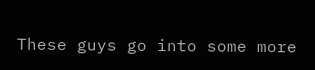These guys go into some more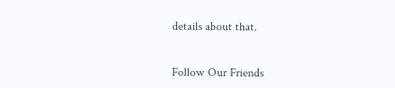details about that.


Follow Our Friends